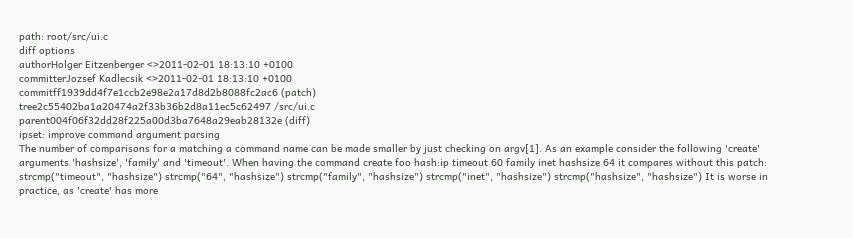path: root/src/ui.c
diff options
authorHolger Eitzenberger <>2011-02-01 18:13:10 +0100
committerJozsef Kadlecsik <>2011-02-01 18:13:10 +0100
commitff1939dd4f7e1ccb2e98e2a17d8d2b8088fc2ac6 (patch)
tree2c55402ba1a20474a2f33b36b2d8a11ec5c62497 /src/ui.c
parent004f06f32dd28f225a00d3ba7648a29eab28132e (diff)
ipset: improve command argument parsing
The number of comparisons for a matching a command name can be made smaller by just checking on argv[1]. As an example consider the following 'create' arguments 'hashsize', 'family' and 'timeout'. When having the command create foo hash:ip timeout 60 family inet hashsize 64 it compares without this patch: strcmp("timeout", "hashsize") strcmp("64", "hashsize") strcmp("family", "hashsize") strcmp("inet", "hashsize") strcmp("hashsize", "hashsize") It is worse in practice, as 'create' has more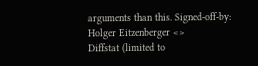arguments than this. Signed-off-by: Holger Eitzenberger <>
Diffstat (limited to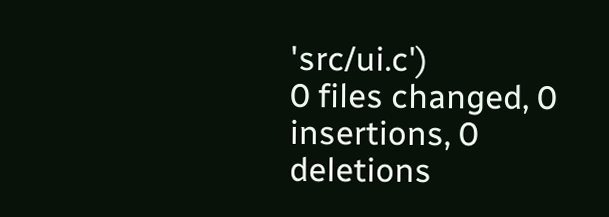'src/ui.c')
0 files changed, 0 insertions, 0 deletions